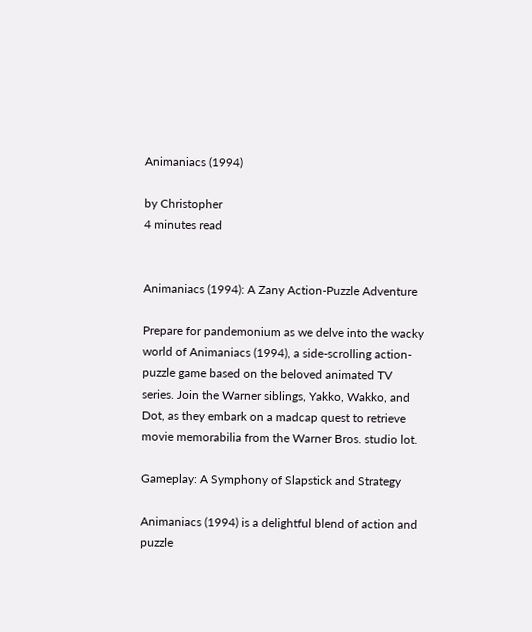Animaniacs (1994)

by Christopher
4 minutes read


Animaniacs (1994): A Zany Action-Puzzle Adventure

Prepare for pandemonium as we delve into the wacky world of Animaniacs (1994), a side-scrolling action-puzzle game based on the beloved animated TV series. Join the Warner siblings, Yakko, Wakko, and Dot, as they embark on a madcap quest to retrieve movie memorabilia from the Warner Bros. studio lot.

Gameplay: A Symphony of Slapstick and Strategy

Animaniacs (1994) is a delightful blend of action and puzzle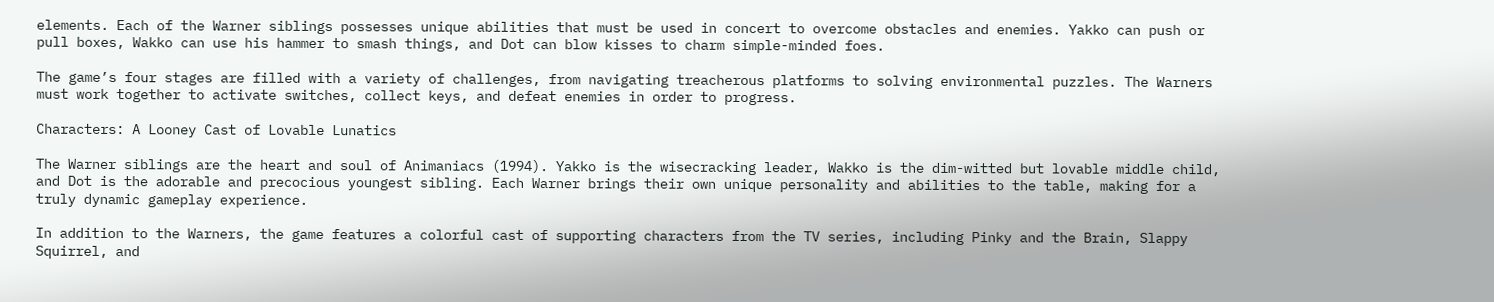elements. Each of the Warner siblings possesses unique abilities that must be used in concert to overcome obstacles and enemies. Yakko can push or pull boxes, Wakko can use his hammer to smash things, and Dot can blow kisses to charm simple-minded foes.

The game’s four stages are filled with a variety of challenges, from navigating treacherous platforms to solving environmental puzzles. The Warners must work together to activate switches, collect keys, and defeat enemies in order to progress.

Characters: A Looney Cast of Lovable Lunatics

The Warner siblings are the heart and soul of Animaniacs (1994). Yakko is the wisecracking leader, Wakko is the dim-witted but lovable middle child, and Dot is the adorable and precocious youngest sibling. Each Warner brings their own unique personality and abilities to the table, making for a truly dynamic gameplay experience.

In addition to the Warners, the game features a colorful cast of supporting characters from the TV series, including Pinky and the Brain, Slappy Squirrel, and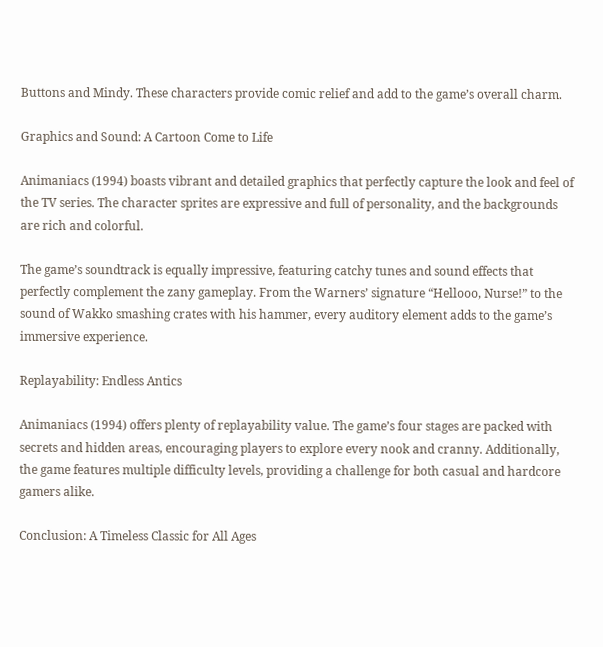Buttons and Mindy. These characters provide comic relief and add to the game’s overall charm.

Graphics and Sound: A Cartoon Come to Life

Animaniacs (1994) boasts vibrant and detailed graphics that perfectly capture the look and feel of the TV series. The character sprites are expressive and full of personality, and the backgrounds are rich and colorful.

The game’s soundtrack is equally impressive, featuring catchy tunes and sound effects that perfectly complement the zany gameplay. From the Warners’ signature “Hellooo, Nurse!” to the sound of Wakko smashing crates with his hammer, every auditory element adds to the game’s immersive experience.

Replayability: Endless Antics

Animaniacs (1994) offers plenty of replayability value. The game’s four stages are packed with secrets and hidden areas, encouraging players to explore every nook and cranny. Additionally, the game features multiple difficulty levels, providing a challenge for both casual and hardcore gamers alike.

Conclusion: A Timeless Classic for All Ages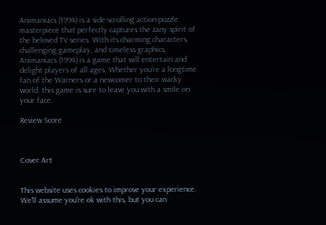Animaniacs (1994) is a side-scrolling action-puzzle masterpiece that perfectly captures the zany spirit of the beloved TV series. With its charming characters, challenging gameplay, and timeless graphics, Animaniacs (1994) is a game that will entertain and delight players of all ages. Whether you’re a longtime fan of the Warners or a newcomer to their wacky world, this game is sure to leave you with a smile on your face.

Review Score



Cover Art


This website uses cookies to improve your experience. We'll assume you're ok with this, but you can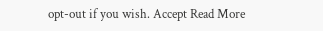opt-out if you wish. Accept Read More